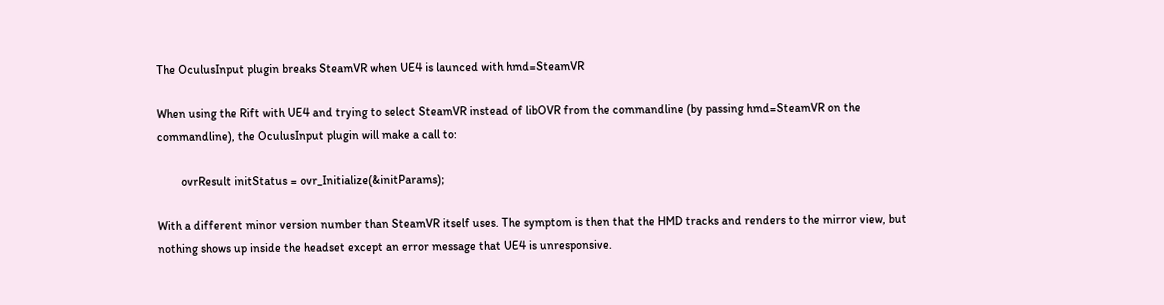The OculusInput plugin breaks SteamVR when UE4 is launced with hmd=SteamVR

When using the Rift with UE4 and trying to select SteamVR instead of libOVR from the commandline (by passing hmd=SteamVR on the commandline), the OculusInput plugin will make a call to:

        ovrResult initStatus = ovr_Initialize(&initParams);

With a different minor version number than SteamVR itself uses. The symptom is then that the HMD tracks and renders to the mirror view, but nothing shows up inside the headset except an error message that UE4 is unresponsive.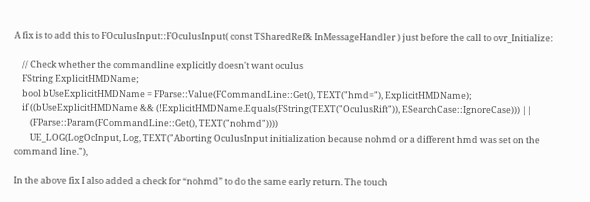A fix is to add this to FOculusInput::FOculusInput( const TSharedRef& InMessageHandler ) just before the call to ovr_Initialize:

    // Check whether the commandline explicitly doesn't want oculus
    FString ExplicitHMDName;
    bool bUseExplicitHMDName = FParse::Value(FCommandLine::Get(), TEXT("hmd="), ExplicitHMDName);
    if ((bUseExplicitHMDName && (!ExplicitHMDName.Equals(FString(TEXT("OculusRift")), ESearchCase::IgnoreCase))) ||
        (FParse::Param(FCommandLine::Get(), TEXT("nohmd"))))
        UE_LOG(LogOcInput, Log, TEXT("Aborting OculusInput initialization because nohmd or a different hmd was set on the command line."),

In the above fix I also added a check for “nohmd” to do the same early return. The touch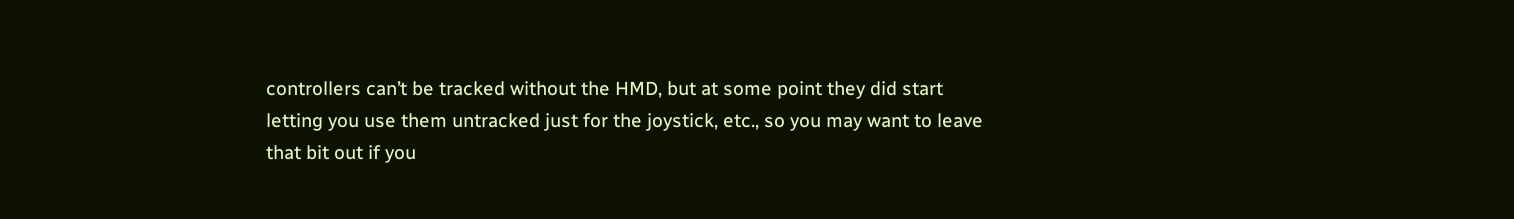controllers can’t be tracked without the HMD, but at some point they did start letting you use them untracked just for the joystick, etc., so you may want to leave that bit out if you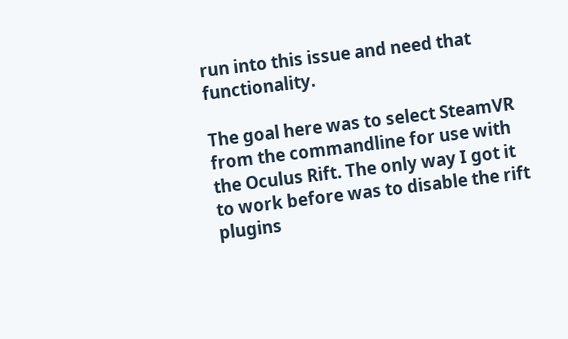run into this issue and need that functionality.

The goal here was to select SteamVR from the commandline for use with the Oculus Rift. The only way I got it to work before was to disable the rift plugins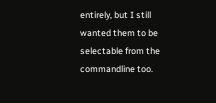entirely, but I still wanted them to be selectable from the commandline too.